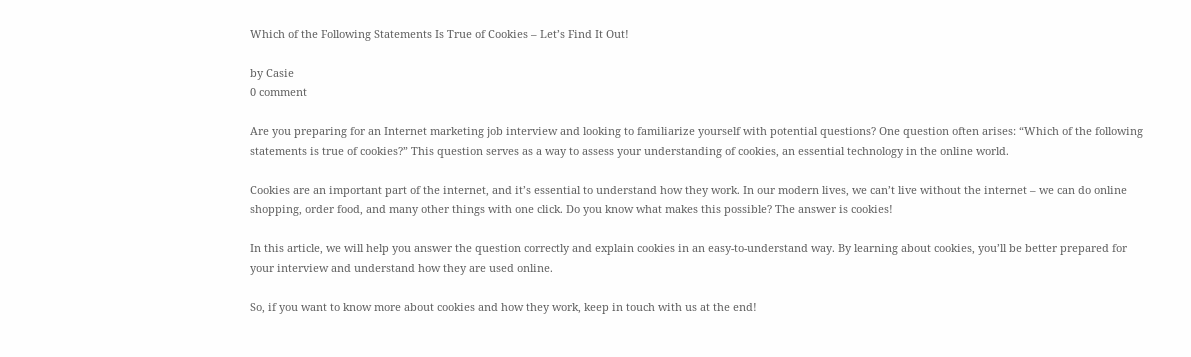Which of the Following Statements Is True of Cookies – Let’s Find It Out!

by Casie
0 comment

Are you preparing for an Internet marketing job interview and looking to familiarize yourself with potential questions? One question often arises: “Which of the following statements is true of cookies?” This question serves as a way to assess your understanding of cookies, an essential technology in the online world.

Cookies are an important part of the internet, and it’s essential to understand how they work. In our modern lives, we can’t live without the internet – we can do online shopping, order food, and many other things with one click. Do you know what makes this possible? The answer is cookies!

In this article, we will help you answer the question correctly and explain cookies in an easy-to-understand way. By learning about cookies, you’ll be better prepared for your interview and understand how they are used online.

So, if you want to know more about cookies and how they work, keep in touch with us at the end!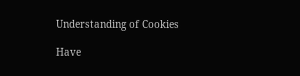Understanding of Cookies

Have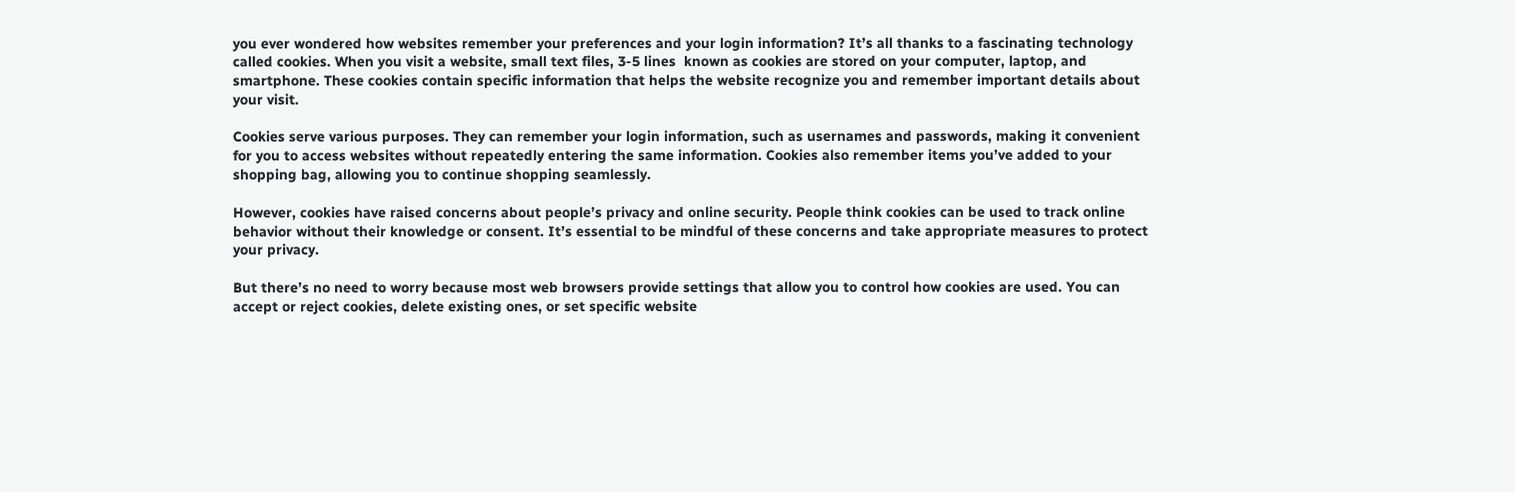you ever wondered how websites remember your preferences and your login information? It’s all thanks to a fascinating technology called cookies. When you visit a website, small text files, 3-5 lines  known as cookies are stored on your computer, laptop, and smartphone. These cookies contain specific information that helps the website recognize you and remember important details about your visit.

Cookies serve various purposes. They can remember your login information, such as usernames and passwords, making it convenient for you to access websites without repeatedly entering the same information. Cookies also remember items you’ve added to your shopping bag, allowing you to continue shopping seamlessly.

However, cookies have raised concerns about people’s privacy and online security. People think cookies can be used to track online behavior without their knowledge or consent. It’s essential to be mindful of these concerns and take appropriate measures to protect your privacy.

But there’s no need to worry because most web browsers provide settings that allow you to control how cookies are used. You can accept or reject cookies, delete existing ones, or set specific website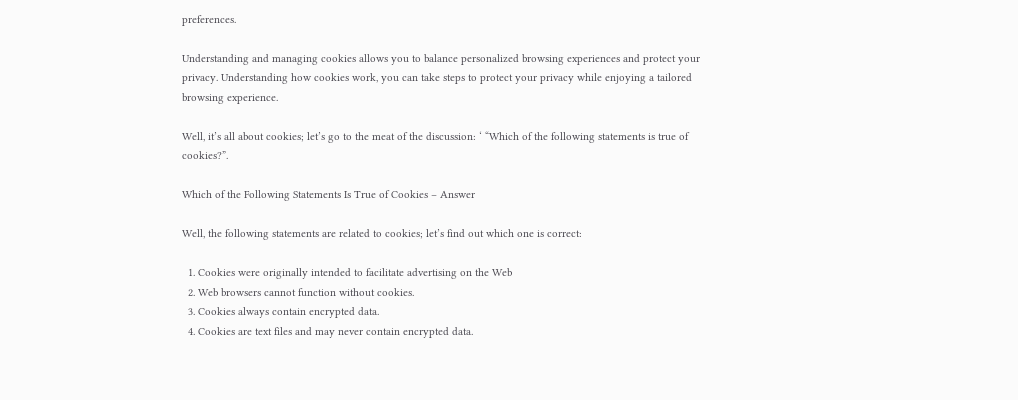preferences.

Understanding and managing cookies allows you to balance personalized browsing experiences and protect your privacy. Understanding how cookies work, you can take steps to protect your privacy while enjoying a tailored browsing experience.

Well, it’s all about cookies; let’s go to the meat of the discussion: ‘ “Which of the following statements is true of cookies?”.

Which of the Following Statements Is True of Cookies – Answer

Well, the following statements are related to cookies; let’s find out which one is correct:

  1. Cookies were originally intended to facilitate advertising on the Web
  2. Web browsers cannot function without cookies.
  3. Cookies always contain encrypted data.
  4. Cookies are text files and may never contain encrypted data.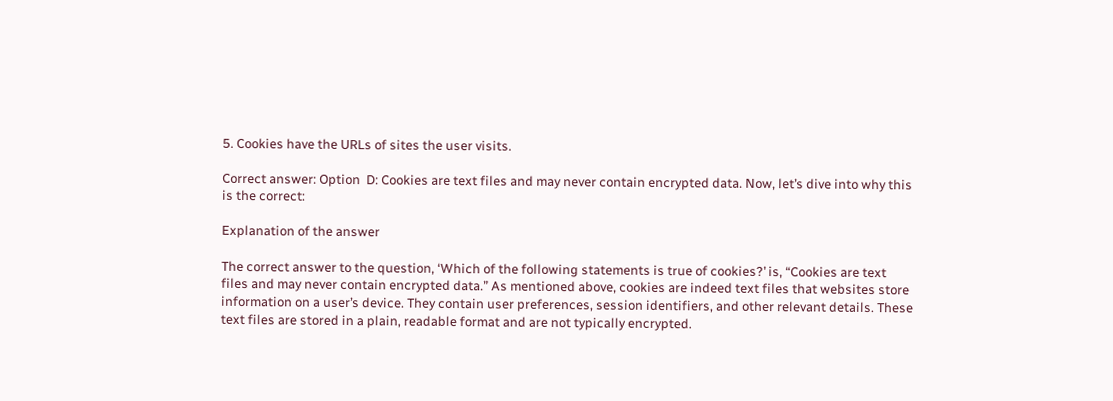5. Cookies have the URLs of sites the user visits.

Correct answer: Option  D: Cookies are text files and may never contain encrypted data. Now, let’s dive into why this is the correct:

Explanation of the answer

The correct answer to the question, ‘Which of the following statements is true of cookies?’ is, “Cookies are text files and may never contain encrypted data.” As mentioned above, cookies are indeed text files that websites store information on a user’s device. They contain user preferences, session identifiers, and other relevant details. These text files are stored in a plain, readable format and are not typically encrypted.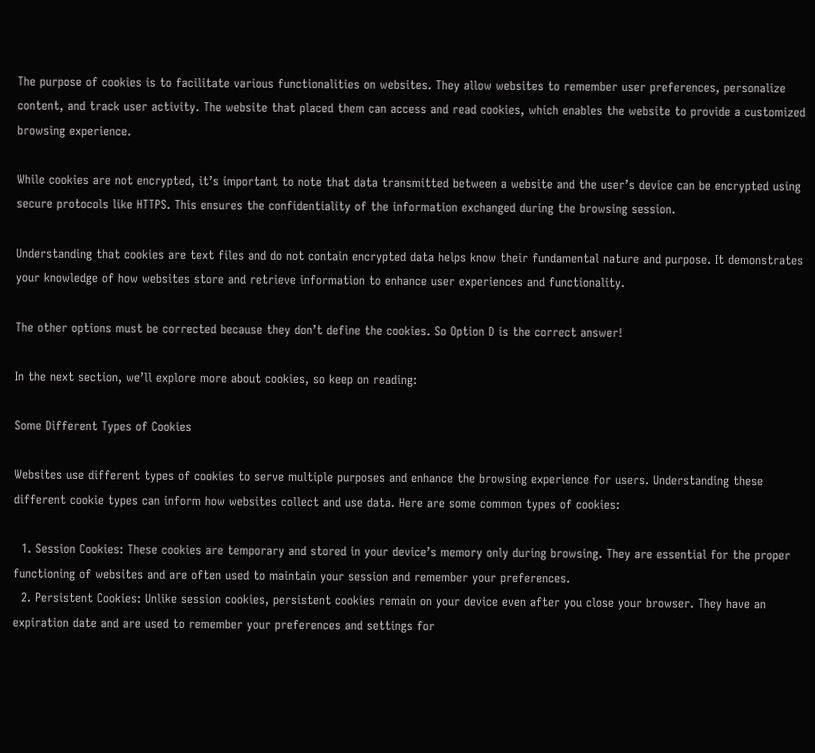The purpose of cookies is to facilitate various functionalities on websites. They allow websites to remember user preferences, personalize content, and track user activity. The website that placed them can access and read cookies, which enables the website to provide a customized browsing experience.

While cookies are not encrypted, it’s important to note that data transmitted between a website and the user’s device can be encrypted using secure protocols like HTTPS. This ensures the confidentiality of the information exchanged during the browsing session.

Understanding that cookies are text files and do not contain encrypted data helps know their fundamental nature and purpose. It demonstrates your knowledge of how websites store and retrieve information to enhance user experiences and functionality.

The other options must be corrected because they don’t define the cookies. So Option D is the correct answer!

In the next section, we’ll explore more about cookies, so keep on reading:

Some Different Types of Cookies

Websites use different types of cookies to serve multiple purposes and enhance the browsing experience for users. Understanding these different cookie types can inform how websites collect and use data. Here are some common types of cookies:

  1. Session Cookies: These cookies are temporary and stored in your device’s memory only during browsing. They are essential for the proper functioning of websites and are often used to maintain your session and remember your preferences.
  2. Persistent Cookies: Unlike session cookies, persistent cookies remain on your device even after you close your browser. They have an expiration date and are used to remember your preferences and settings for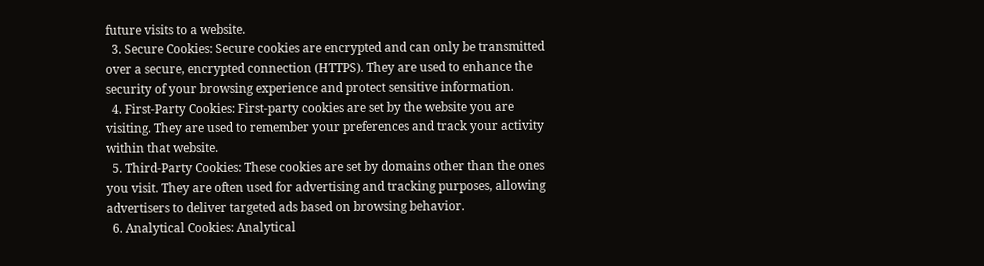future visits to a website.
  3. Secure Cookies: Secure cookies are encrypted and can only be transmitted over a secure, encrypted connection (HTTPS). They are used to enhance the security of your browsing experience and protect sensitive information.
  4. First-Party Cookies: First-party cookies are set by the website you are visiting. They are used to remember your preferences and track your activity within that website.
  5. Third-Party Cookies: These cookies are set by domains other than the ones you visit. They are often used for advertising and tracking purposes, allowing advertisers to deliver targeted ads based on browsing behavior.
  6. Analytical Cookies: Analytical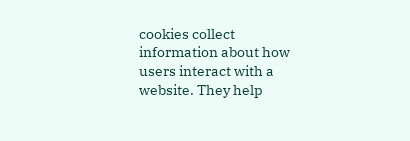cookies collect information about how users interact with a website. They help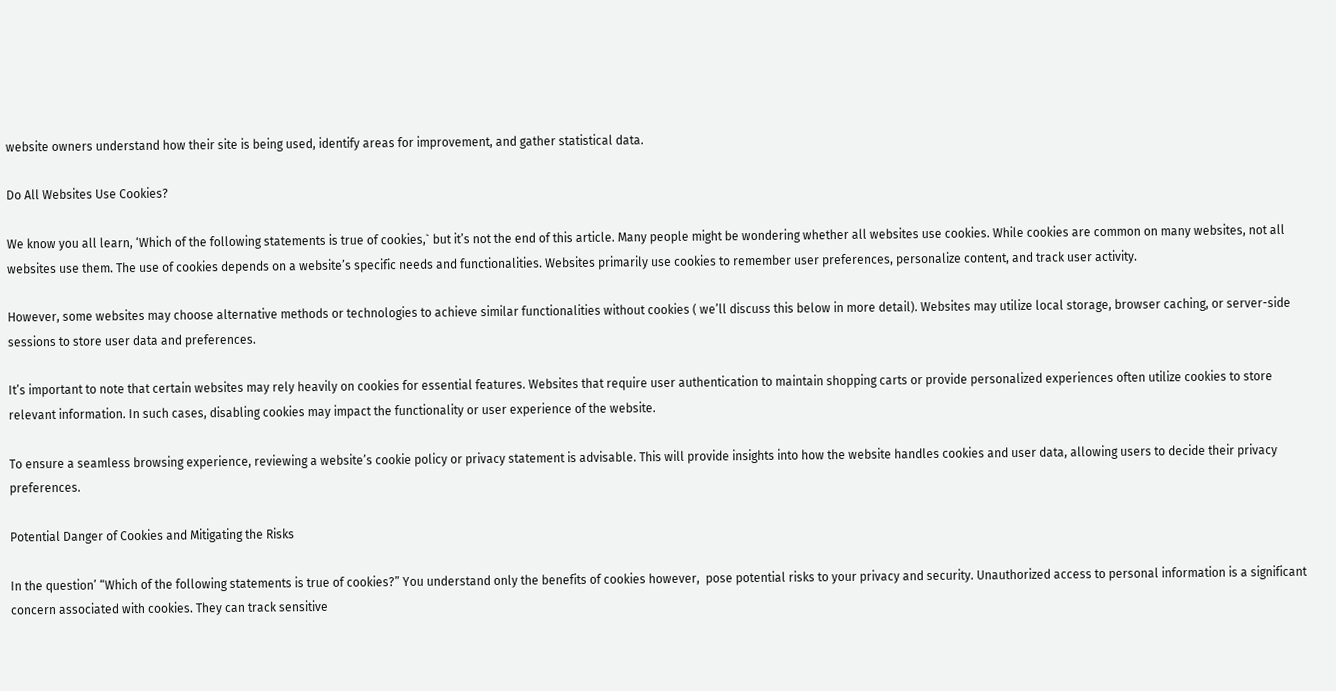website owners understand how their site is being used, identify areas for improvement, and gather statistical data.

Do All Websites Use Cookies?

We know you all learn, ‘Which of the following statements is true of cookies,` but it’s not the end of this article. Many people might be wondering whether all websites use cookies. While cookies are common on many websites, not all websites use them. The use of cookies depends on a website’s specific needs and functionalities. Websites primarily use cookies to remember user preferences, personalize content, and track user activity.

However, some websites may choose alternative methods or technologies to achieve similar functionalities without cookies ( we’ll discuss this below in more detail). Websites may utilize local storage, browser caching, or server-side sessions to store user data and preferences.

It’s important to note that certain websites may rely heavily on cookies for essential features. Websites that require user authentication to maintain shopping carts or provide personalized experiences often utilize cookies to store relevant information. In such cases, disabling cookies may impact the functionality or user experience of the website.

To ensure a seamless browsing experience, reviewing a website’s cookie policy or privacy statement is advisable. This will provide insights into how the website handles cookies and user data, allowing users to decide their privacy preferences.

Potential Danger of Cookies and Mitigating the Risks

In the question’ “Which of the following statements is true of cookies?” You understand only the benefits of cookies however,  pose potential risks to your privacy and security. Unauthorized access to personal information is a significant concern associated with cookies. They can track sensitive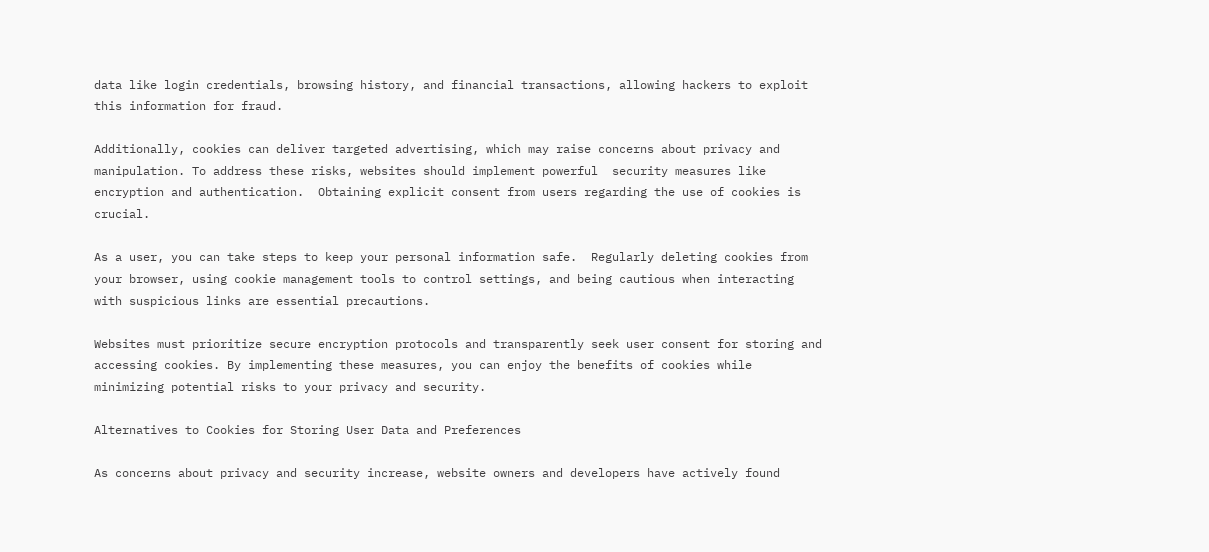data like login credentials, browsing history, and financial transactions, allowing hackers to exploit this information for fraud.

Additionally, cookies can deliver targeted advertising, which may raise concerns about privacy and manipulation. To address these risks, websites should implement powerful  security measures like encryption and authentication.  Obtaining explicit consent from users regarding the use of cookies is crucial.

As a user, you can take steps to keep your personal information safe.  Regularly deleting cookies from your browser, using cookie management tools to control settings, and being cautious when interacting with suspicious links are essential precautions.

Websites must prioritize secure encryption protocols and transparently seek user consent for storing and accessing cookies. By implementing these measures, you can enjoy the benefits of cookies while minimizing potential risks to your privacy and security.

Alternatives to Cookies for Storing User Data and Preferences

As concerns about privacy and security increase, website owners and developers have actively found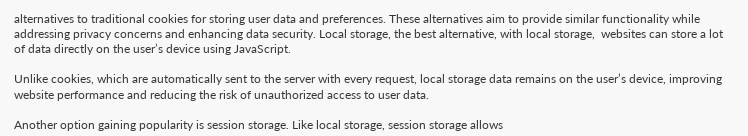alternatives to traditional cookies for storing user data and preferences. These alternatives aim to provide similar functionality while addressing privacy concerns and enhancing data security. Local storage, the best alternative, with local storage,  websites can store a lot of data directly on the user’s device using JavaScript.

Unlike cookies, which are automatically sent to the server with every request, local storage data remains on the user’s device, improving website performance and reducing the risk of unauthorized access to user data.

Another option gaining popularity is session storage. Like local storage, session storage allows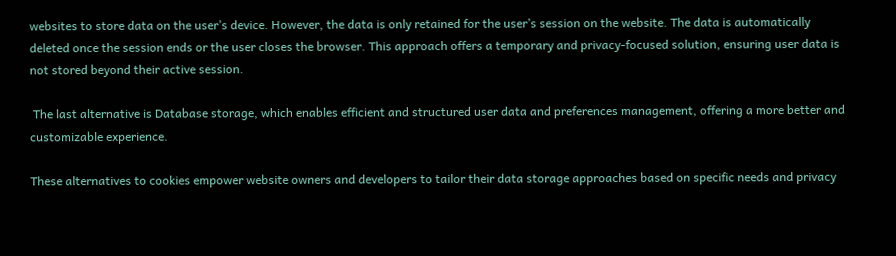websites to store data on the user’s device. However, the data is only retained for the user’s session on the website. The data is automatically deleted once the session ends or the user closes the browser. This approach offers a temporary and privacy-focused solution, ensuring user data is not stored beyond their active session.

 The last alternative is Database storage, which enables efficient and structured user data and preferences management, offering a more better and customizable experience.

These alternatives to cookies empower website owners and developers to tailor their data storage approaches based on specific needs and privacy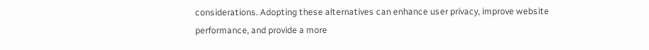considerations. Adopting these alternatives can enhance user privacy, improve website performance, and provide a more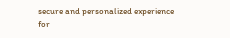secure and personalized experience for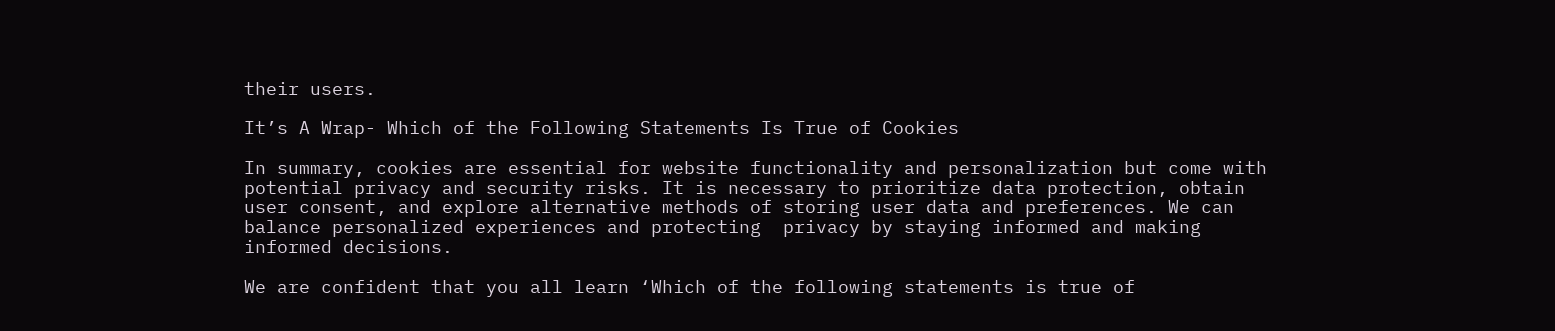their users.

It’s A Wrap- Which of the Following Statements Is True of Cookies

In summary, cookies are essential for website functionality and personalization but come with potential privacy and security risks. It is necessary to prioritize data protection, obtain user consent, and explore alternative methods of storing user data and preferences. We can balance personalized experiences and protecting  privacy by staying informed and making informed decisions.

We are confident that you all learn ‘Which of the following statements is true of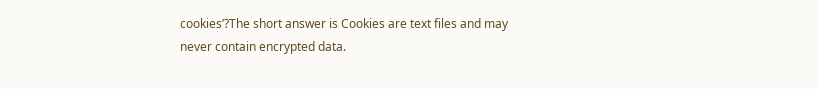cookies’?The short answer is Cookies are text files and may never contain encrypted data.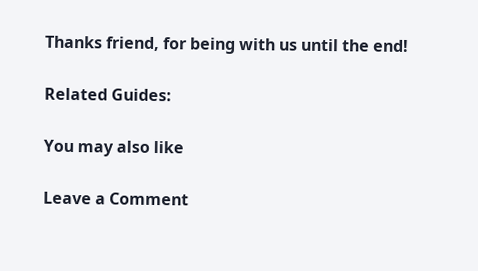Thanks friend, for being with us until the end!

Related Guides:

You may also like

Leave a Comment